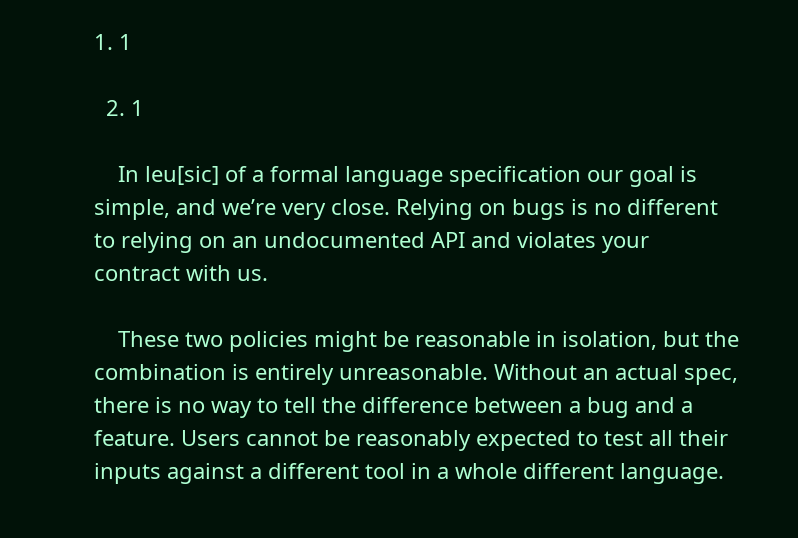1. 1

  2. 1

    In leu[sic] of a formal language specification our goal is simple, and we’re very close. Relying on bugs is no different to relying on an undocumented API and violates your contract with us.

    These two policies might be reasonable in isolation, but the combination is entirely unreasonable. Without an actual spec, there is no way to tell the difference between a bug and a feature. Users cannot be reasonably expected to test all their inputs against a different tool in a whole different language.